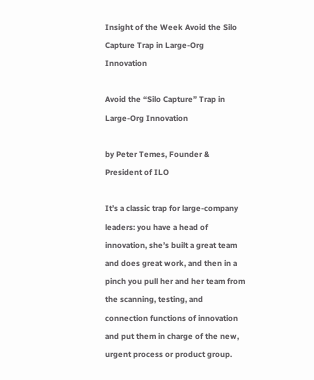Insight of the Week Avoid the Silo Capture Trap in Large-Org Innovation

Avoid the “Silo Capture” Trap in Large-Org Innovation

by Peter Temes, Founder & President of ILO

It’s a classic trap for large-company leaders: you have a head of innovation, she’s built a great team and does great work, and then in a pinch you pull her and her team from the scanning, testing, and connection functions of innovation and put them in charge of the new, urgent process or product group.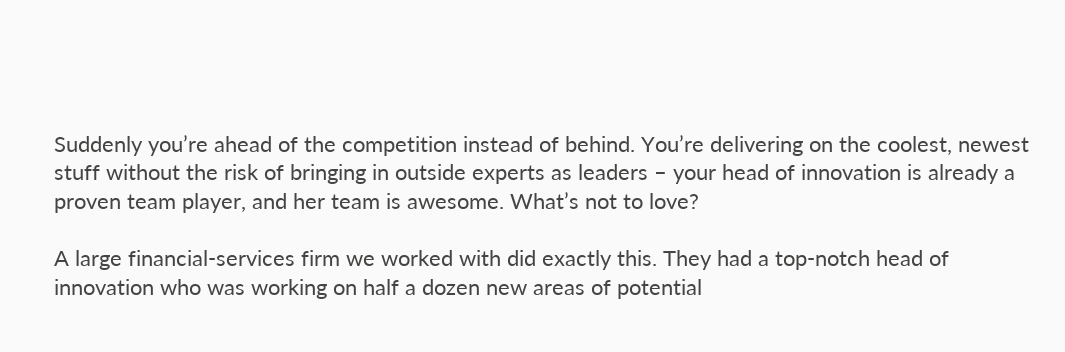Suddenly you’re ahead of the competition instead of behind. You’re delivering on the coolest, newest stuff without the risk of bringing in outside experts as leaders – your head of innovation is already a proven team player, and her team is awesome. What’s not to love?

A large financial-services firm we worked with did exactly this. They had a top-notch head of innovation who was working on half a dozen new areas of potential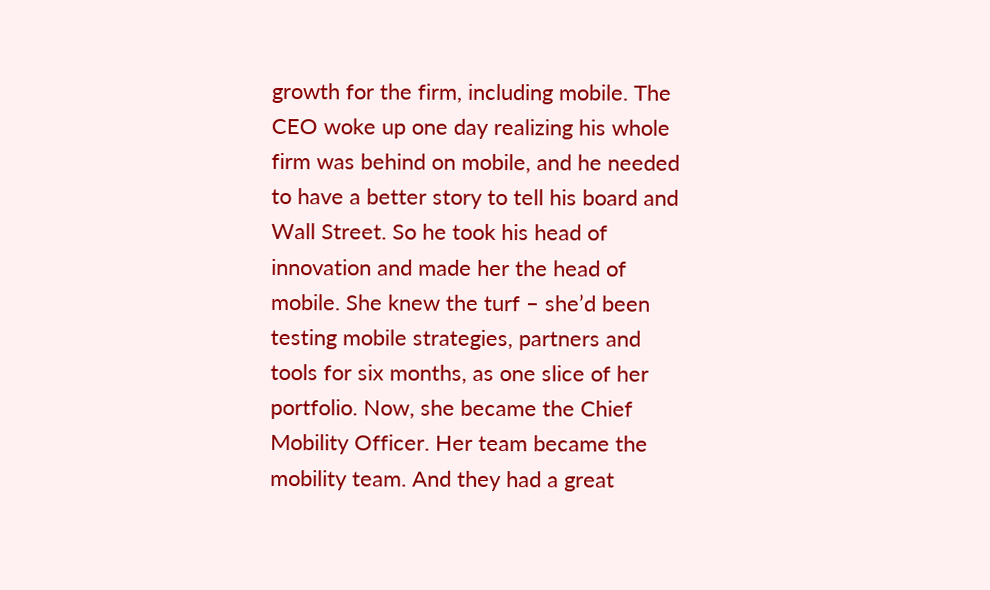growth for the firm, including mobile. The CEO woke up one day realizing his whole firm was behind on mobile, and he needed to have a better story to tell his board and Wall Street. So he took his head of innovation and made her the head of mobile. She knew the turf – she’d been testing mobile strategies, partners and tools for six months, as one slice of her portfolio. Now, she became the Chief Mobility Officer. Her team became the mobility team. And they had a great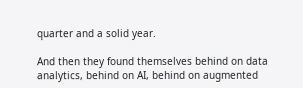quarter and a solid year.

And then they found themselves behind on data analytics, behind on AI, behind on augmented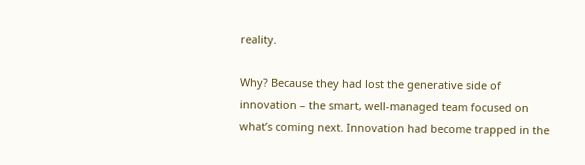reality.

Why? Because they had lost the generative side of innovation – the smart, well-managed team focused on what’s coming next. Innovation had become trapped in the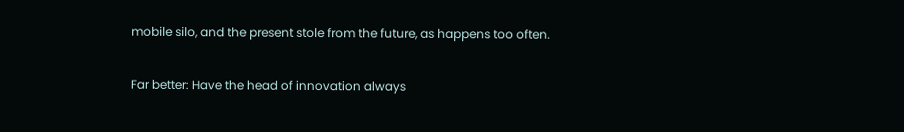mobile silo, and the present stole from the future, as happens too often.

Far better: Have the head of innovation always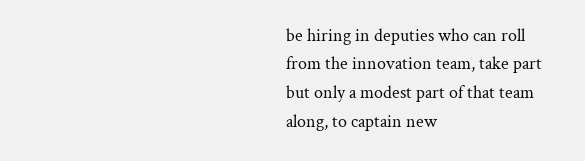be hiring in deputies who can roll from the innovation team, take part but only a modest part of that team along, to captain new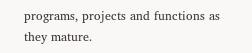programs, projects and functions as they mature.